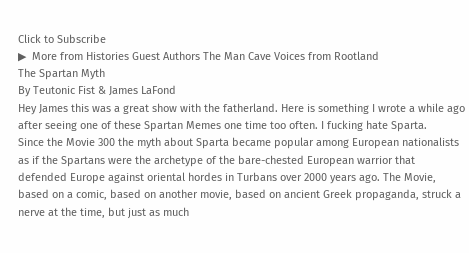Click to Subscribe
▶  More from Histories Guest Authors The Man Cave Voices from Rootland
The Spartan Myth
By Teutonic Fist & James LaFond
Hey James this was a great show with the fatherland. Here is something I wrote a while ago after seeing one of these Spartan Memes one time too often. I fucking hate Sparta.
Since the Movie 300 the myth about Sparta became popular among European nationalists as if the Spartans were the archetype of the bare-chested European warrior that defended Europe against oriental hordes in Turbans over 2000 years ago. The Movie, based on a comic, based on another movie, based on ancient Greek propaganda, struck a nerve at the time, but just as much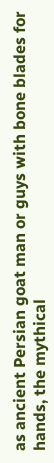as ancient Persian goat man or guys with bone blades for hands, the mythical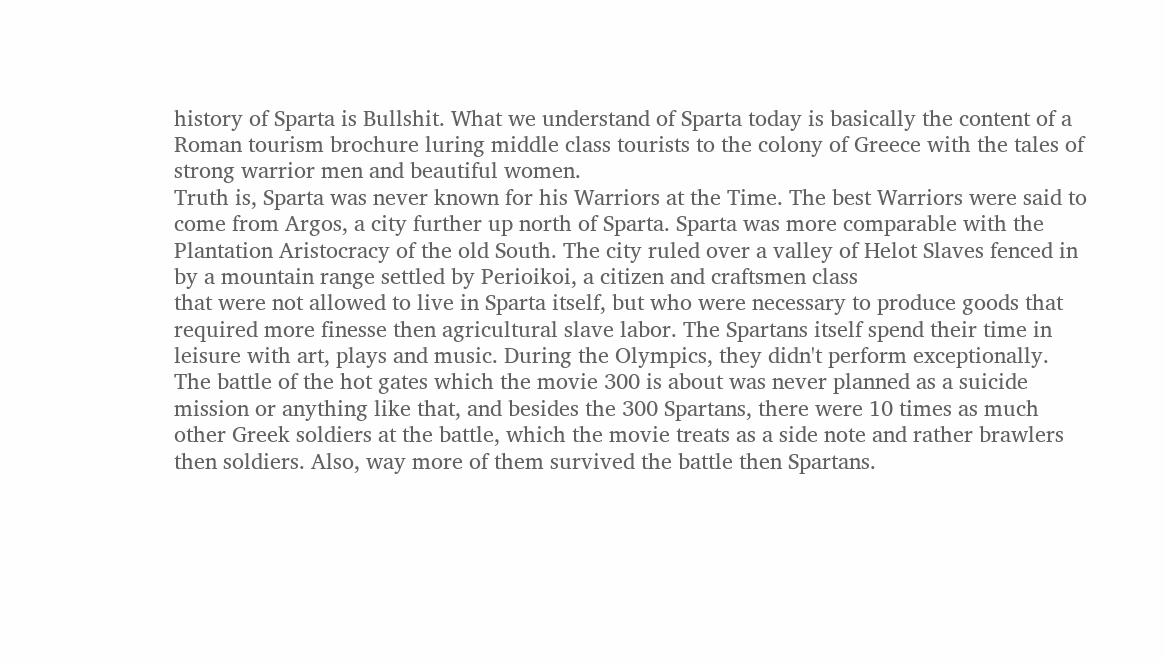history of Sparta is Bullshit. What we understand of Sparta today is basically the content of a Roman tourism brochure luring middle class tourists to the colony of Greece with the tales of strong warrior men and beautiful women.
Truth is, Sparta was never known for his Warriors at the Time. The best Warriors were said to come from Argos, a city further up north of Sparta. Sparta was more comparable with the Plantation Aristocracy of the old South. The city ruled over a valley of Helot Slaves fenced in by a mountain range settled by Perioikoi, a citizen and craftsmen class
that were not allowed to live in Sparta itself, but who were necessary to produce goods that required more finesse then agricultural slave labor. The Spartans itself spend their time in leisure with art, plays and music. During the Olympics, they didn't perform exceptionally.
The battle of the hot gates which the movie 300 is about was never planned as a suicide mission or anything like that, and besides the 300 Spartans, there were 10 times as much other Greek soldiers at the battle, which the movie treats as a side note and rather brawlers then soldiers. Also, way more of them survived the battle then Spartans.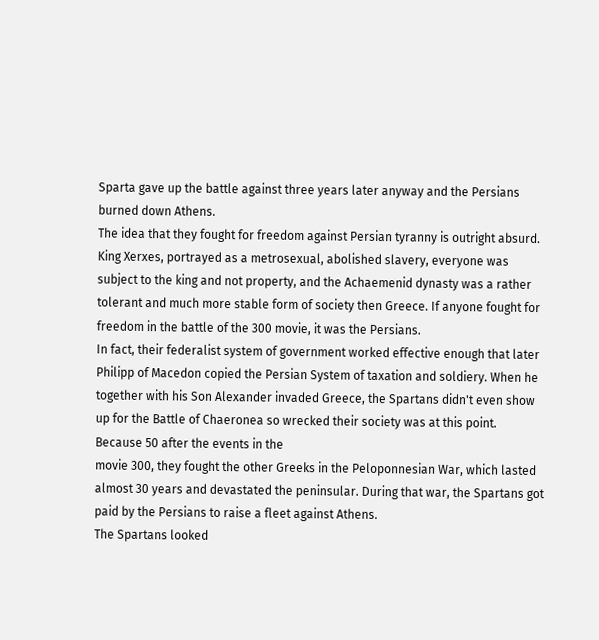Sparta gave up the battle against three years later anyway and the Persians burned down Athens.
The idea that they fought for freedom against Persian tyranny is outright absurd. King Xerxes, portrayed as a metrosexual, abolished slavery, everyone was subject to the king and not property, and the Achaemenid dynasty was a rather tolerant and much more stable form of society then Greece. If anyone fought for freedom in the battle of the 300 movie, it was the Persians.
In fact, their federalist system of government worked effective enough that later Philipp of Macedon copied the Persian System of taxation and soldiery. When he together with his Son Alexander invaded Greece, the Spartans didn't even show up for the Battle of Chaeronea so wrecked their society was at this point. Because 50 after the events in the
movie 300, they fought the other Greeks in the Peloponnesian War, which lasted almost 30 years and devastated the peninsular. During that war, the Spartans got paid by the Persians to raise a fleet against Athens.
The Spartans looked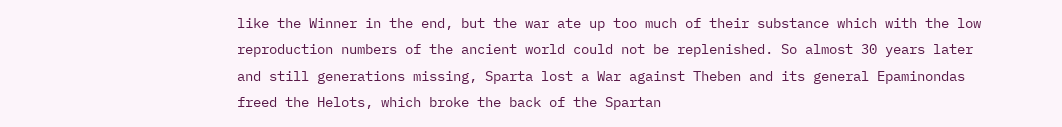like the Winner in the end, but the war ate up too much of their substance which with the low reproduction numbers of the ancient world could not be replenished. So almost 30 years later and still generations missing, Sparta lost a War against Theben and its general Epaminondas freed the Helots, which broke the back of the Spartan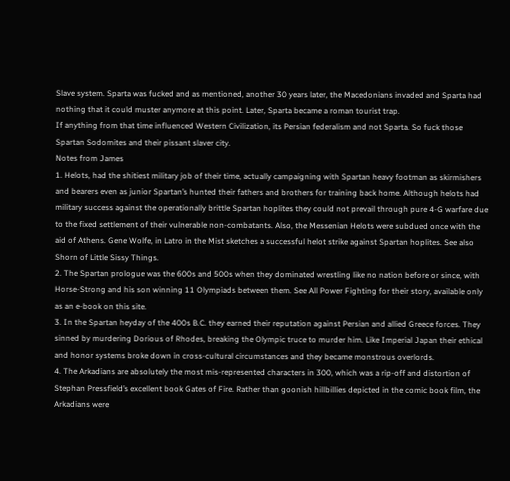Slave system. Sparta was fucked and as mentioned, another 30 years later, the Macedonians invaded and Sparta had nothing that it could muster anymore at this point. Later, Sparta became a roman tourist trap.
If anything from that time influenced Western Civilization, its Persian federalism and not Sparta. So fuck those Spartan Sodomites and their pissant slaver city.
Notes from James
1. Helots, had the shitiest military job of their time, actually campaigning with Spartan heavy footman as skirmishers and bearers even as junior Spartan’s hunted their fathers and brothers for training back home. Although helots had military success against the operationally brittle Spartan hoplites they could not prevail through pure 4-G warfare due to the fixed settlement of their vulnerable non-combatants. Also, the Messenian Helots were subdued once with the aid of Athens. Gene Wolfe, in Latro in the Mist sketches a successful helot strike against Spartan hoplites. See also Shorn of Little Sissy Things.
2. The Spartan prologue was the 600s and 500s when they dominated wrestling like no nation before or since, with Horse-Strong and his son winning 11 Olympiads between them. See All Power Fighting for their story, available only as an e-book on this site.
3. In the Spartan heyday of the 400s B.C. they earned their reputation against Persian and allied Greece forces. They sinned by murdering Dorious of Rhodes, breaking the Olympic truce to murder him. Like Imperial Japan their ethical and honor systems broke down in cross-cultural circumstances and they became monstrous overlords.
4. The Arkadians are absolutely the most mis-represented characters in 300, which was a rip-off and distortion of Stephan Pressfield’s excellent book Gates of Fire. Rather than goonish hillbillies depicted in the comic book film, the Arkadians were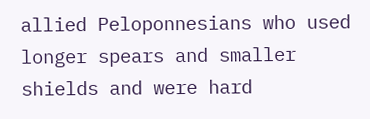allied Peloponnesians who used longer spears and smaller shields and were hard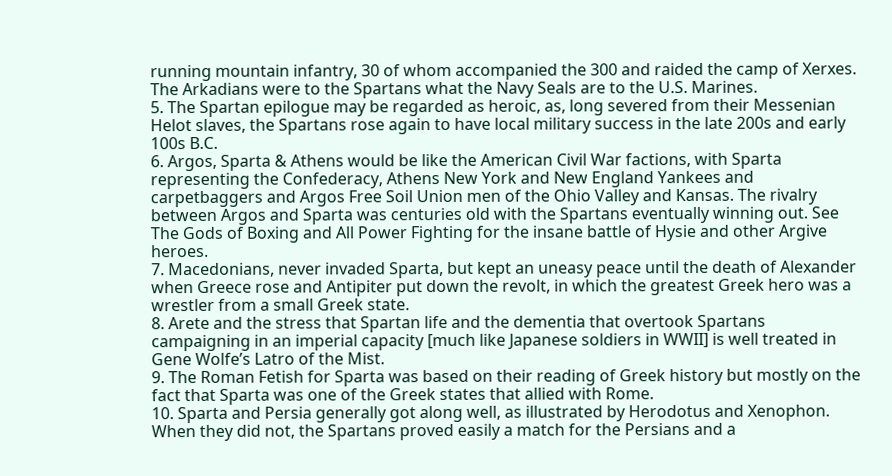running mountain infantry, 30 of whom accompanied the 300 and raided the camp of Xerxes. The Arkadians were to the Spartans what the Navy Seals are to the U.S. Marines.
5. The Spartan epilogue may be regarded as heroic, as, long severed from their Messenian Helot slaves, the Spartans rose again to have local military success in the late 200s and early 100s B.C.
6. Argos, Sparta & Athens would be like the American Civil War factions, with Sparta representing the Confederacy, Athens New York and New England Yankees and carpetbaggers and Argos Free Soil Union men of the Ohio Valley and Kansas. The rivalry between Argos and Sparta was centuries old with the Spartans eventually winning out. See The Gods of Boxing and All Power Fighting for the insane battle of Hysie and other Argive heroes.
7. Macedonians, never invaded Sparta, but kept an uneasy peace until the death of Alexander when Greece rose and Antipiter put down the revolt, in which the greatest Greek hero was a wrestler from a small Greek state.
8. Arete and the stress that Spartan life and the dementia that overtook Spartans campaigning in an imperial capacity [much like Japanese soldiers in WWII] is well treated in Gene Wolfe’s Latro of the Mist.
9. The Roman Fetish for Sparta was based on their reading of Greek history but mostly on the fact that Sparta was one of the Greek states that allied with Rome.
10. Sparta and Persia generally got along well, as illustrated by Herodotus and Xenophon. When they did not, the Spartans proved easily a match for the Persians and a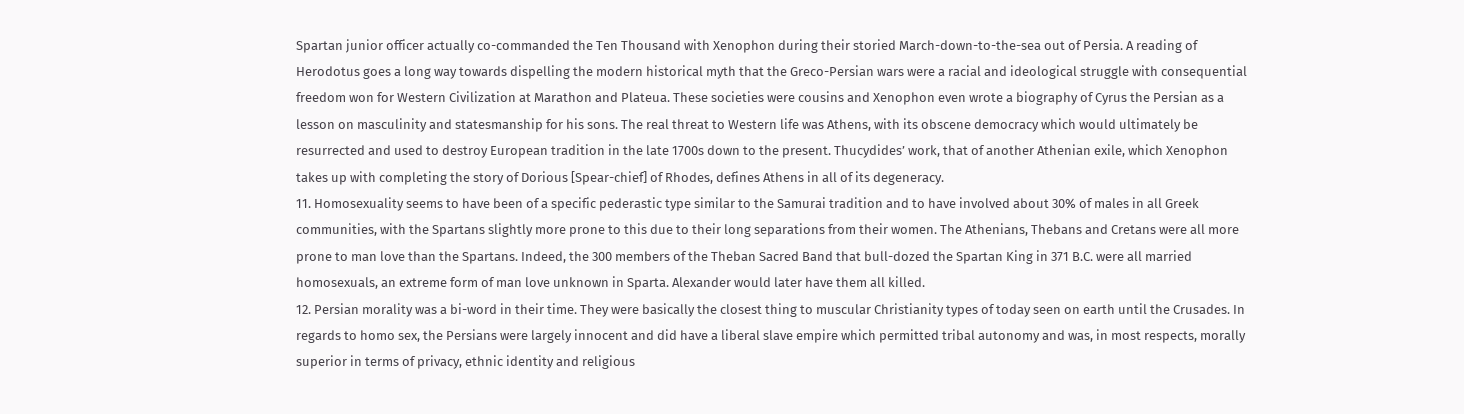Spartan junior officer actually co-commanded the Ten Thousand with Xenophon during their storied March-down-to-the-sea out of Persia. A reading of Herodotus goes a long way towards dispelling the modern historical myth that the Greco-Persian wars were a racial and ideological struggle with consequential freedom won for Western Civilization at Marathon and Plateua. These societies were cousins and Xenophon even wrote a biography of Cyrus the Persian as a lesson on masculinity and statesmanship for his sons. The real threat to Western life was Athens, with its obscene democracy which would ultimately be resurrected and used to destroy European tradition in the late 1700s down to the present. Thucydides’ work, that of another Athenian exile, which Xenophon takes up with completing the story of Dorious [Spear-chief] of Rhodes, defines Athens in all of its degeneracy.
11. Homosexuality seems to have been of a specific pederastic type similar to the Samurai tradition and to have involved about 30% of males in all Greek communities, with the Spartans slightly more prone to this due to their long separations from their women. The Athenians, Thebans and Cretans were all more prone to man love than the Spartans. Indeed, the 300 members of the Theban Sacred Band that bull-dozed the Spartan King in 371 B.C. were all married homosexuals, an extreme form of man love unknown in Sparta. Alexander would later have them all killed.
12. Persian morality was a bi-word in their time. They were basically the closest thing to muscular Christianity types of today seen on earth until the Crusades. In regards to homo sex, the Persians were largely innocent and did have a liberal slave empire which permitted tribal autonomy and was, in most respects, morally superior in terms of privacy, ethnic identity and religious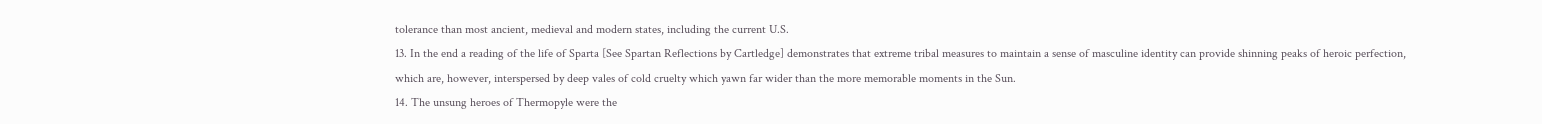tolerance than most ancient, medieval and modern states, including the current U.S.
13. In the end a reading of the life of Sparta [See Spartan Reflections by Cartledge] demonstrates that extreme tribal measures to maintain a sense of masculine identity can provide shinning peaks of heroic perfection, which are, however, interspersed by deep vales of cold cruelty which yawn far wider than the more memorable moments in the Sun.
14. The unsung heroes of Thermopyle were the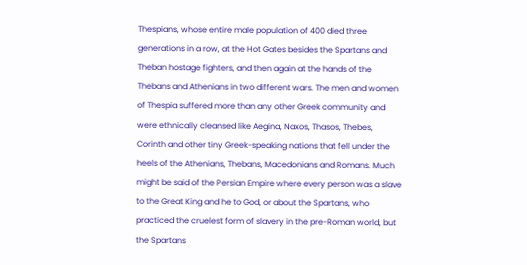Thespians, whose entire male population of 400 died three generations in a row, at the Hot Gates besides the Spartans and Theban hostage fighters, and then again at the hands of the Thebans and Athenians in two different wars. The men and women of Thespia suffered more than any other Greek community and were ethnically cleansed like Aegina, Naxos, Thasos, Thebes, Corinth and other tiny Greek-speaking nations that fell under the heels of the Athenians, Thebans, Macedonians and Romans. Much might be said of the Persian Empire where every person was a slave to the Great King and he to God, or about the Spartans, who practiced the cruelest form of slavery in the pre-Roman world, but the Spartans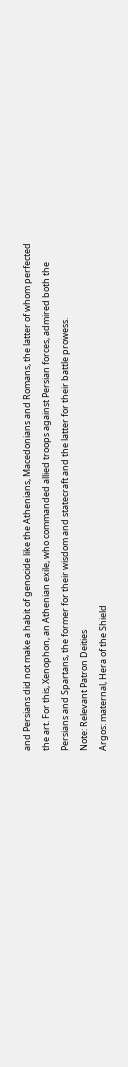and Persians did not make a habit of genocide like the Athenians, Macedonians and Romans, the latter of whom perfected the art. For this, Xenophon, an Athenian exile, who commanded allied troops against Persian forces, admired both the Persians and Spartans, the former for their wisdom and statecraft and the latter for their battle prowess.
Note: Relevant Patron Deities
Argos: maternal, Hera of the Shield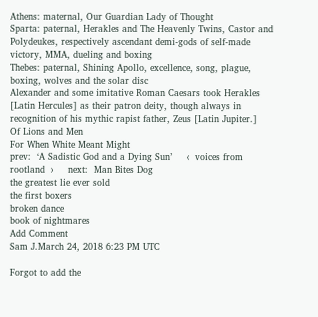Athens: maternal, Our Guardian Lady of Thought
Sparta: paternal, Herakles and The Heavenly Twins, Castor and Polydeukes, respectively ascendant demi-gods of self-made victory, MMA, dueling and boxing
Thebes: paternal, Shining Apollo, excellence, song, plague, boxing, wolves and the solar disc
Alexander and some imitative Roman Caesars took Herakles [Latin Hercules] as their patron deity, though always in recognition of his mythic rapist father, Zeus [Latin Jupiter.]
Of Lions and Men
For When White Meant Might
prev:  ‘A Sadistic God and a Dying Sun’     ‹  voices from rootland  ›     next:  Man Bites Dog
the greatest lie ever sold
the first boxers
broken dance
book of nightmares
Add Comment
Sam J.March 24, 2018 6:23 PM UTC

Forgot to add the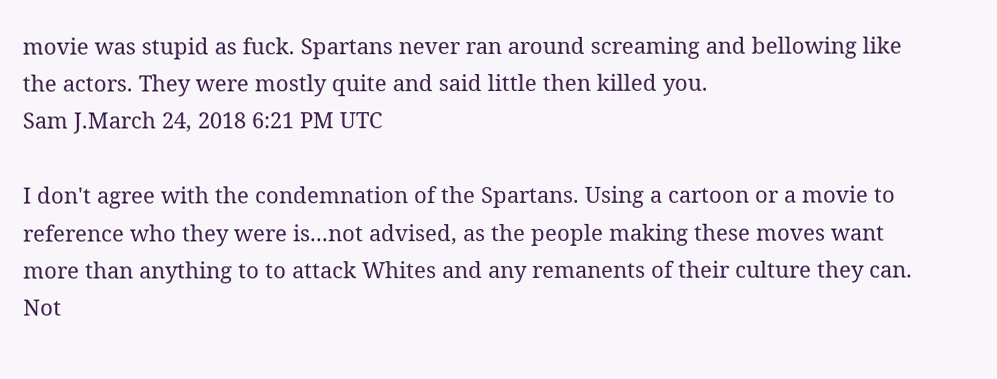movie was stupid as fuck. Spartans never ran around screaming and bellowing like the actors. They were mostly quite and said little then killed you.
Sam J.March 24, 2018 6:21 PM UTC

I don't agree with the condemnation of the Spartans. Using a cartoon or a movie to reference who they were is...not advised, as the people making these moves want more than anything to to attack Whites and any remanents of their culture they can. Not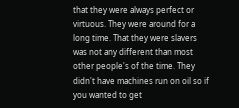that they were always perfect or virtuous. They were around for a long time. That they were slavers was not any different than most other people's of the time. They didn't have machines run on oil so if you wanted to get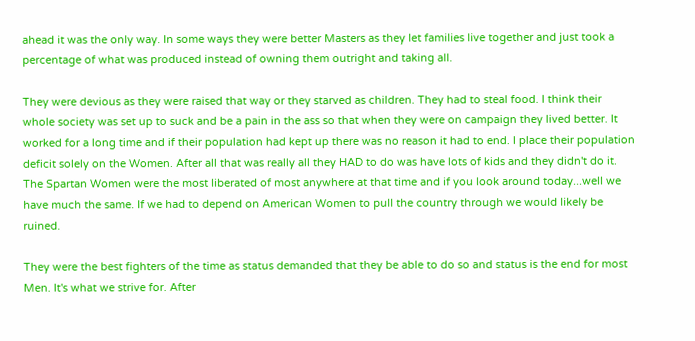ahead it was the only way. In some ways they were better Masters as they let families live together and just took a percentage of what was produced instead of owning them outright and taking all.

They were devious as they were raised that way or they starved as children. They had to steal food. I think their whole society was set up to suck and be a pain in the ass so that when they were on campaign they lived better. It worked for a long time and if their population had kept up there was no reason it had to end. I place their population deficit solely on the Women. After all that was really all they HAD to do was have lots of kids and they didn't do it. The Spartan Women were the most liberated of most anywhere at that time and if you look around today...well we have much the same. If we had to depend on American Women to pull the country through we would likely be ruined.

They were the best fighters of the time as status demanded that they be able to do so and status is the end for most Men. It's what we strive for. After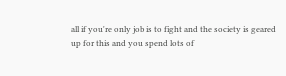all if you're only job is to fight and the society is geared up for this and you spend lots of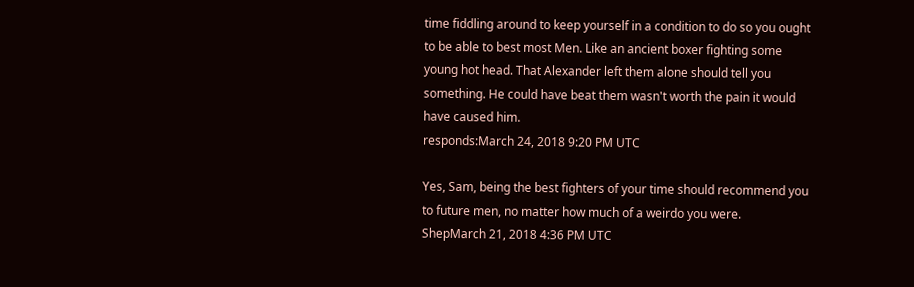time fiddling around to keep yourself in a condition to do so you ought to be able to best most Men. Like an ancient boxer fighting some young hot head. That Alexander left them alone should tell you something. He could have beat them wasn't worth the pain it would have caused him.
responds:March 24, 2018 9:20 PM UTC

Yes, Sam, being the best fighters of your time should recommend you to future men, no matter how much of a weirdo you were.
ShepMarch 21, 2018 4:36 PM UTC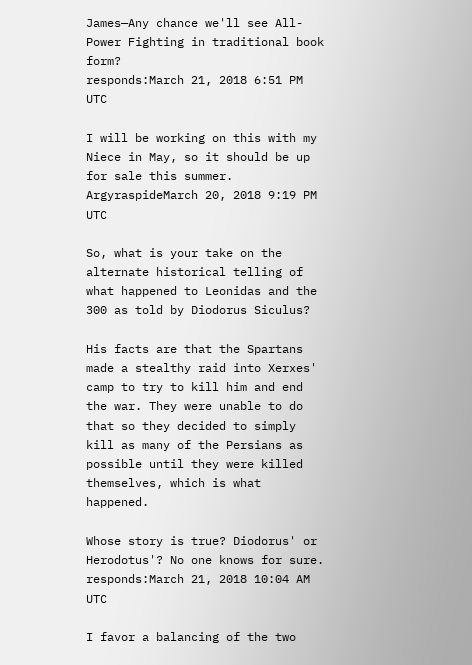James—Any chance we'll see All-Power Fighting in traditional book form?
responds:March 21, 2018 6:51 PM UTC

I will be working on this with my Niece in May, so it should be up for sale this summer.
ArgyraspideMarch 20, 2018 9:19 PM UTC

So, what is your take on the alternate historical telling of what happened to Leonidas and the 300 as told by Diodorus Siculus?

His facts are that the Spartans made a stealthy raid into Xerxes' camp to try to kill him and end the war. They were unable to do that so they decided to simply kill as many of the Persians as possible until they were killed themselves, which is what happened.

Whose story is true? Diodorus' or Herodotus'? No one knows for sure.
responds:March 21, 2018 10:04 AM UTC

I favor a balancing of the two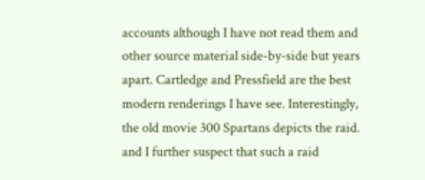accounts although I have not read them and other source material side-by-side but years apart. Cartledge and Pressfield are the best modern renderings I have see. Interestingly, the old movie 300 Spartans depicts the raid. and I further suspect that such a raid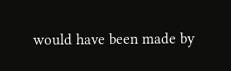would have been made by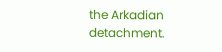the Arkadian detachment.